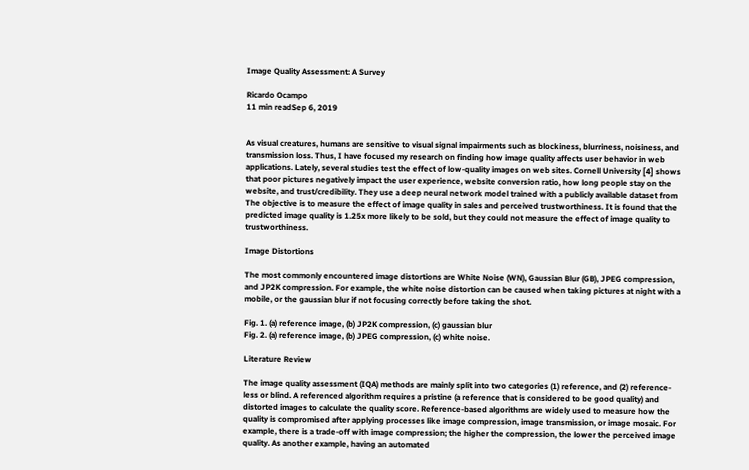Image Quality Assessment: A Survey

Ricardo Ocampo
11 min readSep 6, 2019


As visual creatures, humans are sensitive to visual signal impairments such as blockiness, blurriness, noisiness, and transmission loss. Thus, I have focused my research on finding how image quality affects user behavior in web applications. Lately, several studies test the effect of low-quality images on web sites. Cornell University [4] shows that poor pictures negatively impact the user experience, website conversion ratio, how long people stay on the website, and trust/credibility. They use a deep neural network model trained with a publicly available dataset from The objective is to measure the effect of image quality in sales and perceived trustworthiness. It is found that the predicted image quality is 1.25x more likely to be sold, but they could not measure the effect of image quality to trustworthiness.

Image Distortions

The most commonly encountered image distortions are White Noise (WN), Gaussian Blur (GB), JPEG compression, and JP2K compression. For example, the white noise distortion can be caused when taking pictures at night with a mobile, or the gaussian blur if not focusing correctly before taking the shot.

Fig. 1. (a) reference image, (b) JP2K compression, (c) gaussian blur
Fig. 2. (a) reference image, (b) JPEG compression, (c) white noise.

Literature Review

The image quality assessment (IQA) methods are mainly split into two categories (1) reference, and (2) reference-less or blind. A referenced algorithm requires a pristine (a reference that is considered to be good quality) and distorted images to calculate the quality score. Reference-based algorithms are widely used to measure how the quality is compromised after applying processes like image compression, image transmission, or image mosaic. For example, there is a trade-off with image compression; the higher the compression, the lower the perceived image quality. As another example, having an automated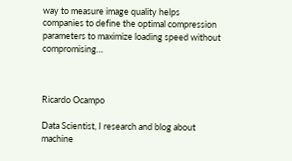way to measure image quality helps companies to define the optimal compression parameters to maximize loading speed without compromising…



Ricardo Ocampo

Data Scientist, I research and blog about machine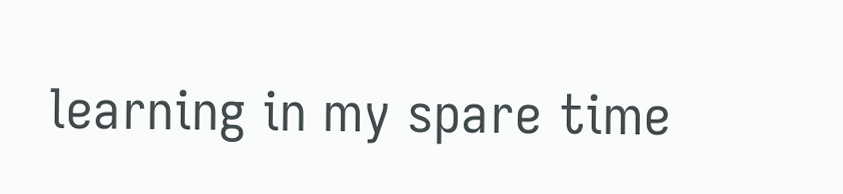learning in my spare time